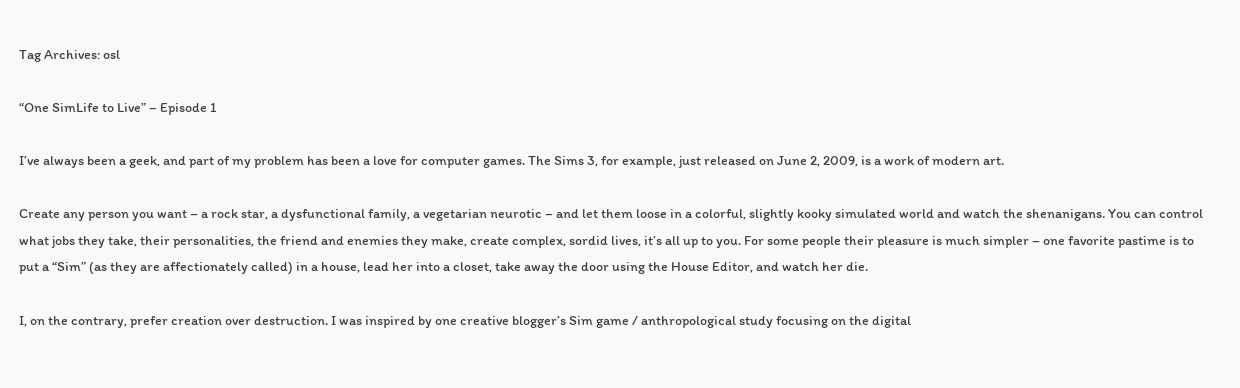Tag Archives: osl

“One SimLife to Live” – Episode 1

I’ve always been a geek, and part of my problem has been a love for computer games. The Sims 3, for example, just released on June 2, 2009, is a work of modern art.

Create any person you want – a rock star, a dysfunctional family, a vegetarian neurotic – and let them loose in a colorful, slightly kooky simulated world and watch the shenanigans. You can control what jobs they take, their personalities, the friend and enemies they make, create complex, sordid lives, it’s all up to you. For some people their pleasure is much simpler – one favorite pastime is to put a “Sim” (as they are affectionately called) in a house, lead her into a closet, take away the door using the House Editor, and watch her die.

I, on the contrary, prefer creation over destruction. I was inspired by one creative blogger’s Sim game / anthropological study focusing on the digital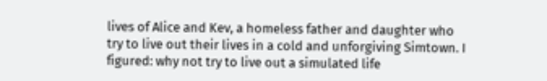lives of Alice and Kev, a homeless father and daughter who try to live out their lives in a cold and unforgiving Simtown. I figured: why not try to live out a simulated life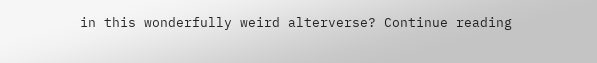in this wonderfully weird alterverse? Continue reading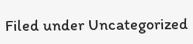Filed under Uncategorized